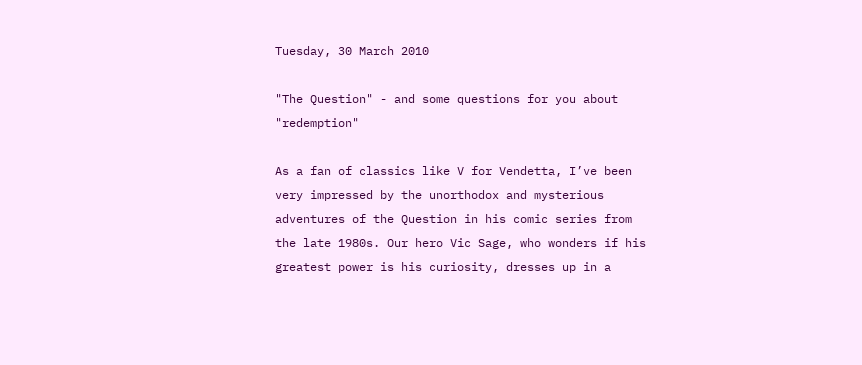Tuesday, 30 March 2010

"The Question" - and some questions for you about "redemption"

As a fan of classics like V for Vendetta, I’ve been very impressed by the unorthodox and mysterious adventures of the Question in his comic series from the late 1980s. Our hero Vic Sage, who wonders if his greatest power is his curiosity, dresses up in a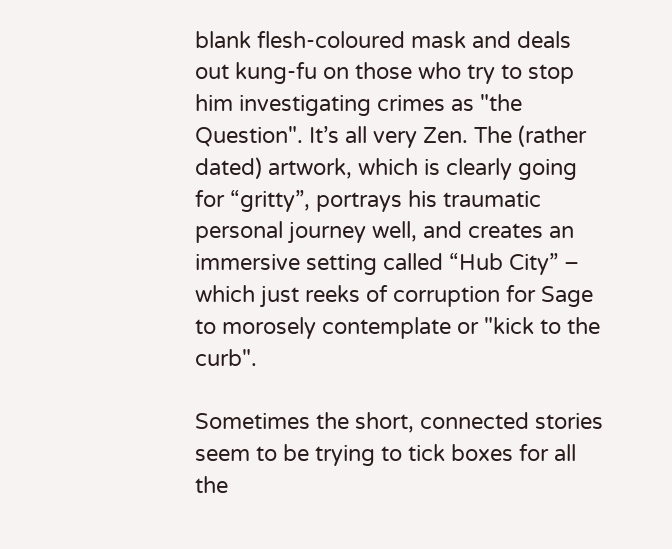blank flesh-coloured mask and deals out kung-fu on those who try to stop him investigating crimes as "the Question". It’s all very Zen. The (rather dated) artwork, which is clearly going for “gritty”, portrays his traumatic personal journey well, and creates an immersive setting called “Hub City” – which just reeks of corruption for Sage to morosely contemplate or "kick to the curb".

Sometimes the short, connected stories seem to be trying to tick boxes for all the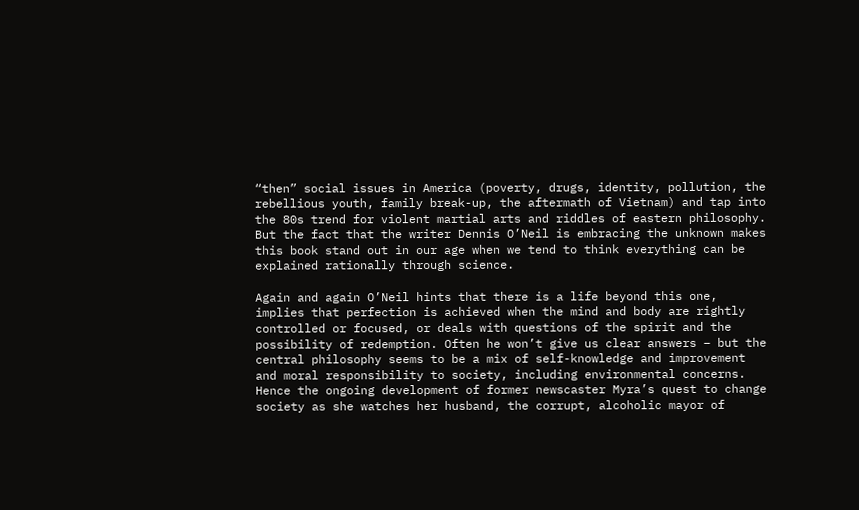“then” social issues in America (poverty, drugs, identity, pollution, the rebellious youth, family break-up, the aftermath of Vietnam) and tap into the 80s trend for violent martial arts and riddles of eastern philosophy. But the fact that the writer Dennis O’Neil is embracing the unknown makes this book stand out in our age when we tend to think everything can be explained rationally through science.

Again and again O’Neil hints that there is a life beyond this one, implies that perfection is achieved when the mind and body are rightly controlled or focused, or deals with questions of the spirit and the possibility of redemption. Often he won’t give us clear answers – but the central philosophy seems to be a mix of self-knowledge and improvement and moral responsibility to society, including environmental concerns. Hence the ongoing development of former newscaster Myra’s quest to change society as she watches her husband, the corrupt, alcoholic mayor of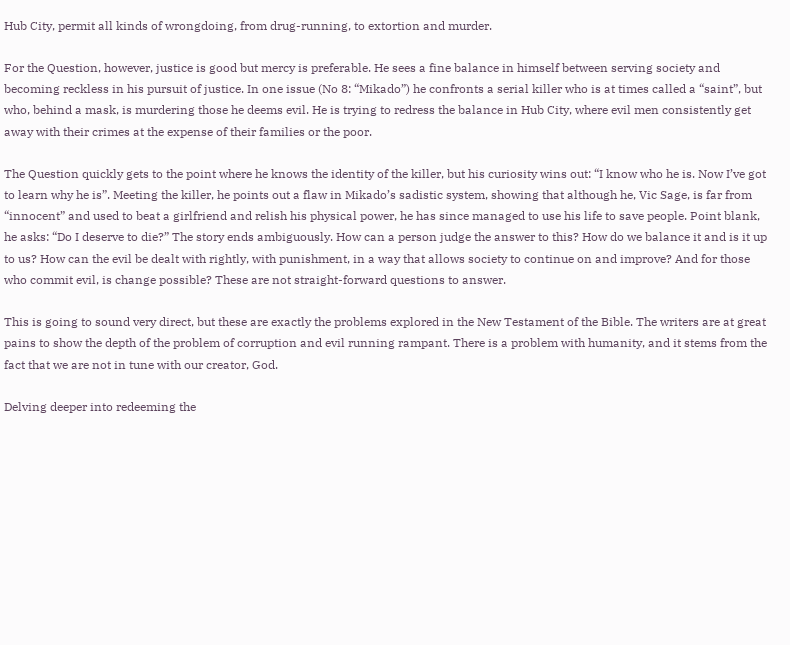Hub City, permit all kinds of wrongdoing, from drug-running, to extortion and murder.

For the Question, however, justice is good but mercy is preferable. He sees a fine balance in himself between serving society and becoming reckless in his pursuit of justice. In one issue (No 8: “Mikado”) he confronts a serial killer who is at times called a “saint”, but who, behind a mask, is murdering those he deems evil. He is trying to redress the balance in Hub City, where evil men consistently get away with their crimes at the expense of their families or the poor.

The Question quickly gets to the point where he knows the identity of the killer, but his curiosity wins out: “I know who he is. Now I’ve got to learn why he is”. Meeting the killer, he points out a flaw in Mikado’s sadistic system, showing that although he, Vic Sage, is far from “innocent” and used to beat a girlfriend and relish his physical power, he has since managed to use his life to save people. Point blank, he asks: “Do I deserve to die?” The story ends ambiguously. How can a person judge the answer to this? How do we balance it and is it up to us? How can the evil be dealt with rightly, with punishment, in a way that allows society to continue on and improve? And for those who commit evil, is change possible? These are not straight-forward questions to answer.

This is going to sound very direct, but these are exactly the problems explored in the New Testament of the Bible. The writers are at great pains to show the depth of the problem of corruption and evil running rampant. There is a problem with humanity, and it stems from the fact that we are not in tune with our creator, God.

Delving deeper into redeeming the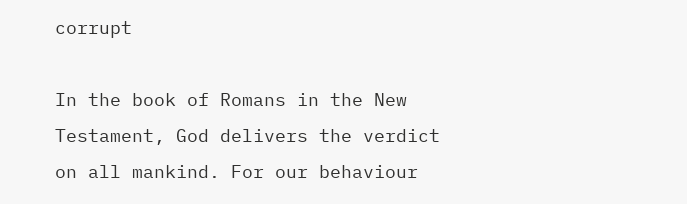corrupt

In the book of Romans in the New Testament, God delivers the verdict on all mankind. For our behaviour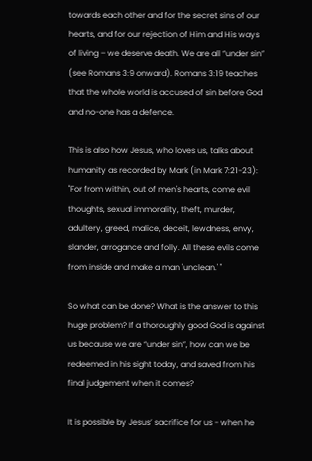towards each other and for the secret sins of our hearts, and for our rejection of Him and His ways of living – we deserve death. We are all “under sin” (see Romans 3:9 onward). Romans 3:19 teaches that the whole world is accused of sin before God and no-one has a defence.

This is also how Jesus, who loves us, talks about humanity as recorded by Mark (in Mark 7:21-23): "For from within, out of men's hearts, come evil thoughts, sexual immorality, theft, murder, adultery, greed, malice, deceit, lewdness, envy, slander, arrogance and folly. All these evils come from inside and make a man 'unclean.' "

So what can be done? What is the answer to this huge problem? If a thoroughly good God is against us because we are “under sin”, how can we be redeemed in his sight today, and saved from his final judgement when it comes?

It is possible by Jesus’ sacrifice for us - when he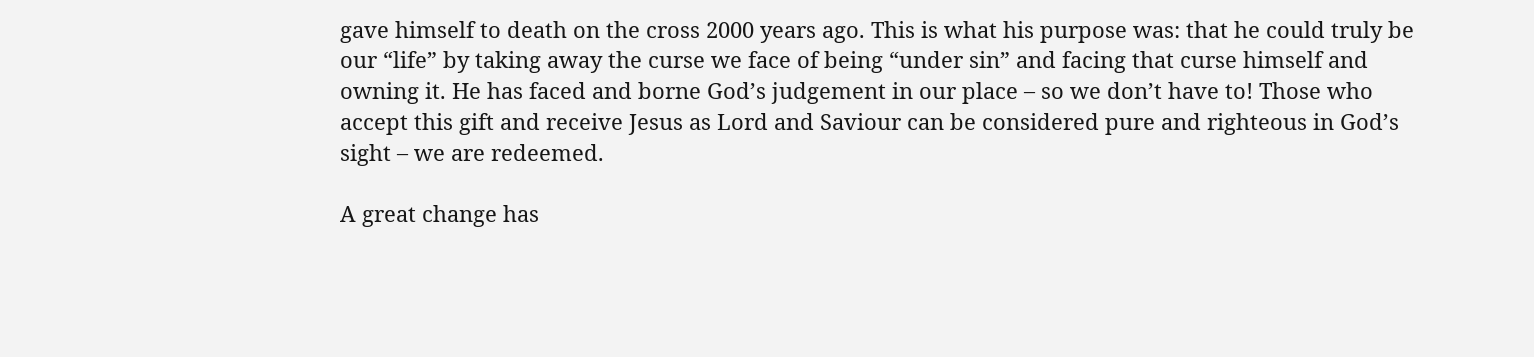gave himself to death on the cross 2000 years ago. This is what his purpose was: that he could truly be our “life” by taking away the curse we face of being “under sin” and facing that curse himself and owning it. He has faced and borne God’s judgement in our place – so we don’t have to! Those who accept this gift and receive Jesus as Lord and Saviour can be considered pure and righteous in God’s sight – we are redeemed.

A great change has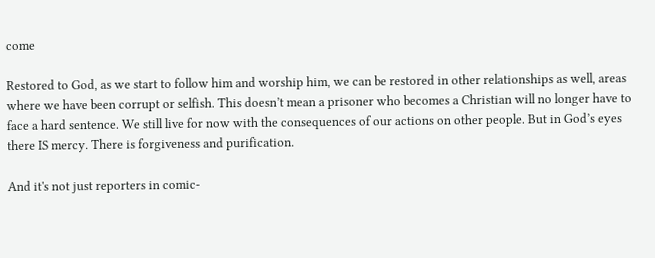come

Restored to God, as we start to follow him and worship him, we can be restored in other relationships as well, areas where we have been corrupt or selfish. This doesn’t mean a prisoner who becomes a Christian will no longer have to face a hard sentence. We still live for now with the consequences of our actions on other people. But in God’s eyes there IS mercy. There is forgiveness and purification.

And it's not just reporters in comic-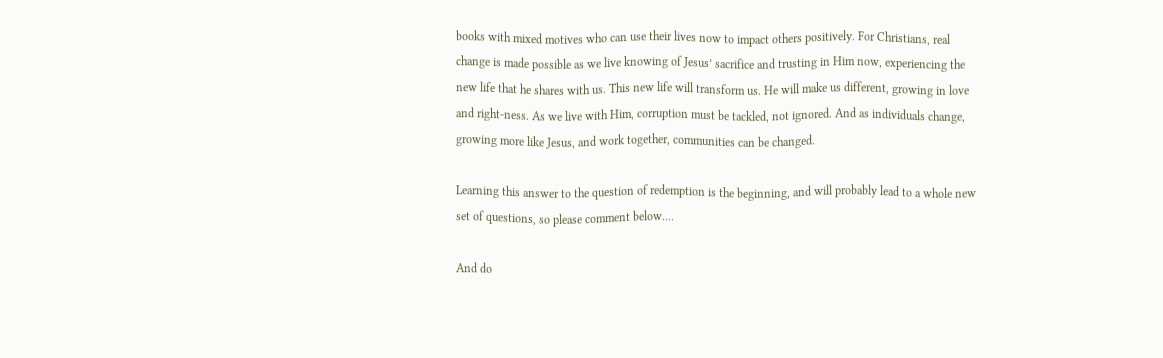books with mixed motives who can use their lives now to impact others positively. For Christians, real change is made possible as we live knowing of Jesus’ sacrifice and trusting in Him now, experiencing the new life that he shares with us. This new life will transform us. He will make us different, growing in love and right-ness. As we live with Him, corruption must be tackled, not ignored. And as individuals change, growing more like Jesus, and work together, communities can be changed.

Learning this answer to the question of redemption is the beginning, and will probably lead to a whole new set of questions, so please comment below....

And do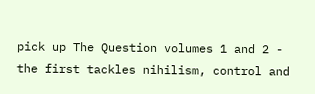pick up The Question volumes 1 and 2 - the first tackles nihilism, control and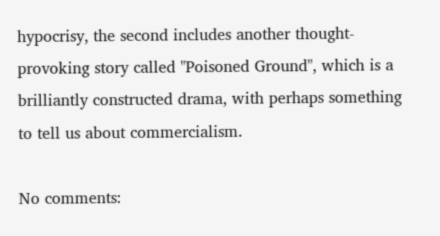hypocrisy, the second includes another thought-provoking story called "Poisoned Ground", which is a brilliantly constructed drama, with perhaps something to tell us about commercialism.

No comments: